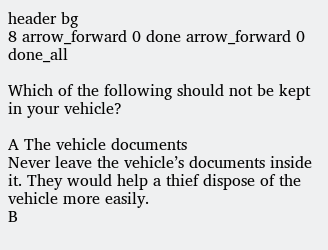header bg
8 arrow_forward 0 done arrow_forward 0 done_all

Which of the following should not be kept in your vehicle?

A The vehicle documents
Never leave the vehicle’s documents inside it. They would help a thief dispose of the vehicle more easily.
B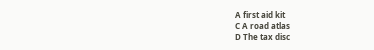A first aid kit
C A road atlas
D The tax disc